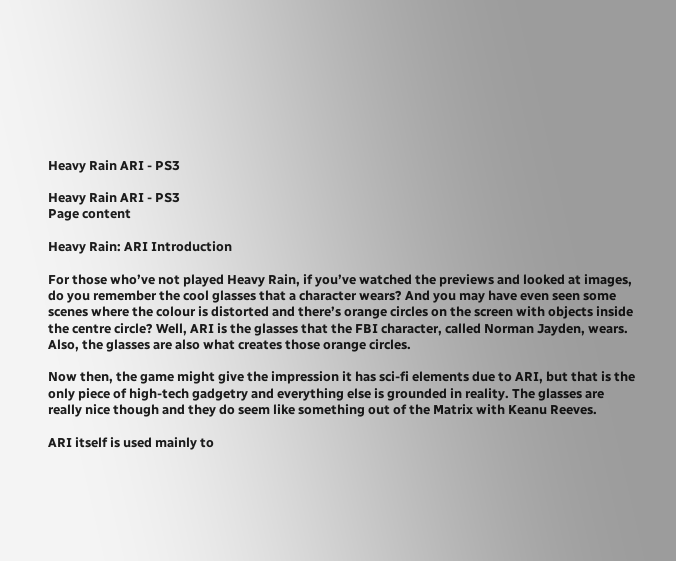Heavy Rain ARI - PS3

Heavy Rain ARI - PS3
Page content

Heavy Rain: ARI Introduction

For those who’ve not played Heavy Rain, if you’ve watched the previews and looked at images, do you remember the cool glasses that a character wears? And you may have even seen some scenes where the colour is distorted and there’s orange circles on the screen with objects inside the centre circle? Well, ARI is the glasses that the FBI character, called Norman Jayden, wears. Also, the glasses are also what creates those orange circles.

Now then, the game might give the impression it has sci-fi elements due to ARI, but that is the only piece of high-tech gadgetry and everything else is grounded in reality. The glasses are really nice though and they do seem like something out of the Matrix with Keanu Reeves.

ARI itself is used mainly to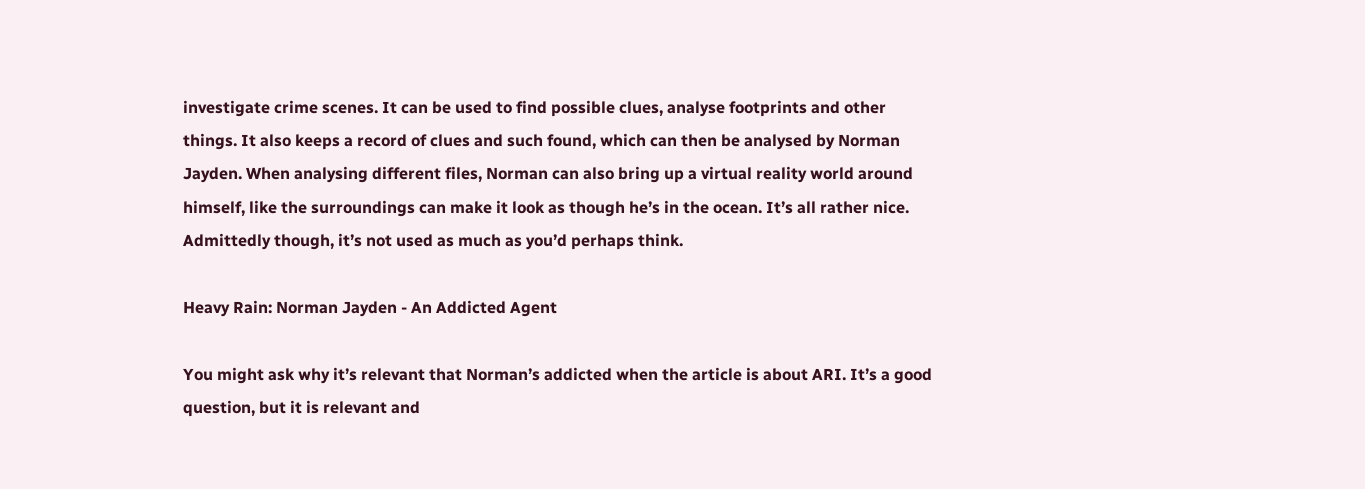investigate crime scenes. It can be used to find possible clues, analyse footprints and other things. It also keeps a record of clues and such found, which can then be analysed by Norman Jayden. When analysing different files, Norman can also bring up a virtual reality world around himself, like the surroundings can make it look as though he’s in the ocean. It’s all rather nice. Admittedly though, it’s not used as much as you’d perhaps think.

Heavy Rain: Norman Jayden - An Addicted Agent

You might ask why it’s relevant that Norman’s addicted when the article is about ARI. It’s a good question, but it is relevant and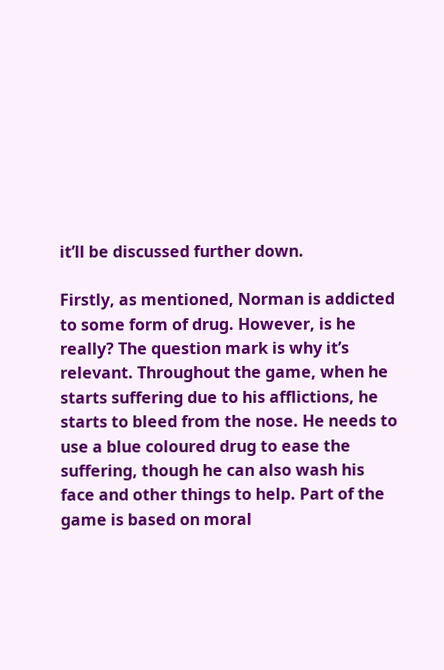it’ll be discussed further down.

Firstly, as mentioned, Norman is addicted to some form of drug. However, is he really? The question mark is why it’s relevant. Throughout the game, when he starts suffering due to his afflictions, he starts to bleed from the nose. He needs to use a blue coloured drug to ease the suffering, though he can also wash his face and other things to help. Part of the game is based on moral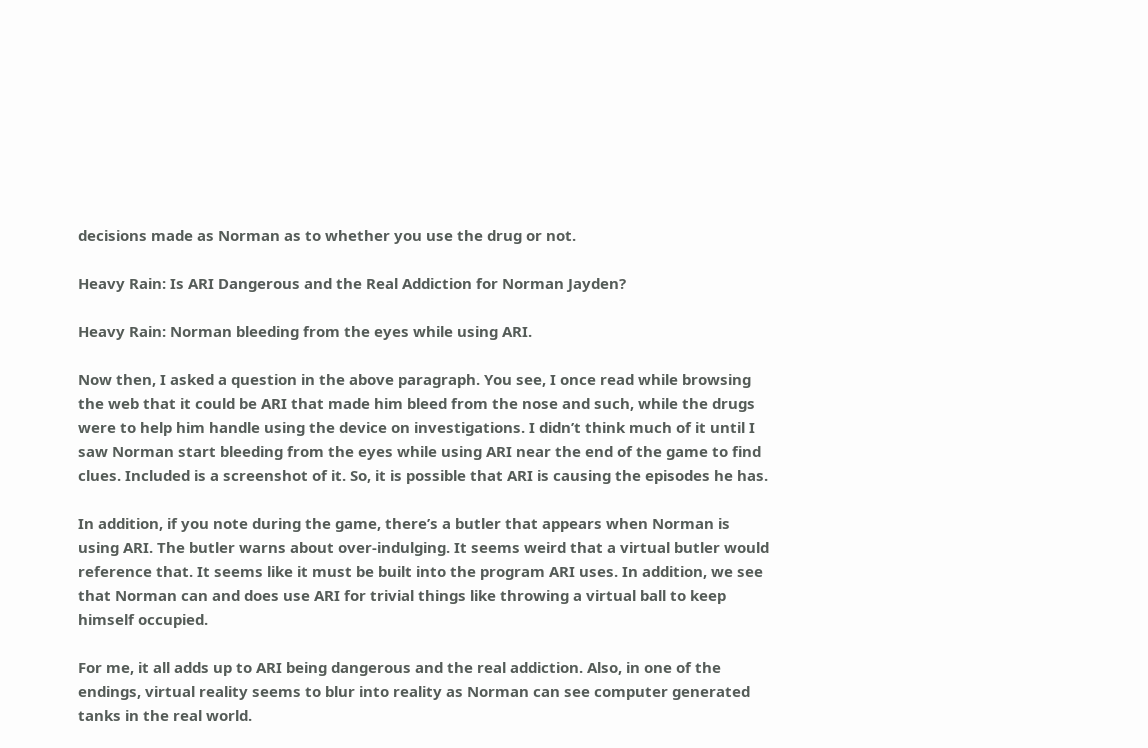decisions made as Norman as to whether you use the drug or not.

Heavy Rain: Is ARI Dangerous and the Real Addiction for Norman Jayden?

Heavy Rain: Norman bleeding from the eyes while using ARI.

Now then, I asked a question in the above paragraph. You see, I once read while browsing the web that it could be ARI that made him bleed from the nose and such, while the drugs were to help him handle using the device on investigations. I didn’t think much of it until I saw Norman start bleeding from the eyes while using ARI near the end of the game to find clues. Included is a screenshot of it. So, it is possible that ARI is causing the episodes he has.

In addition, if you note during the game, there’s a butler that appears when Norman is using ARI. The butler warns about over-indulging. It seems weird that a virtual butler would reference that. It seems like it must be built into the program ARI uses. In addition, we see that Norman can and does use ARI for trivial things like throwing a virtual ball to keep himself occupied.

For me, it all adds up to ARI being dangerous and the real addiction. Also, in one of the endings, virtual reality seems to blur into reality as Norman can see computer generated tanks in the real world.